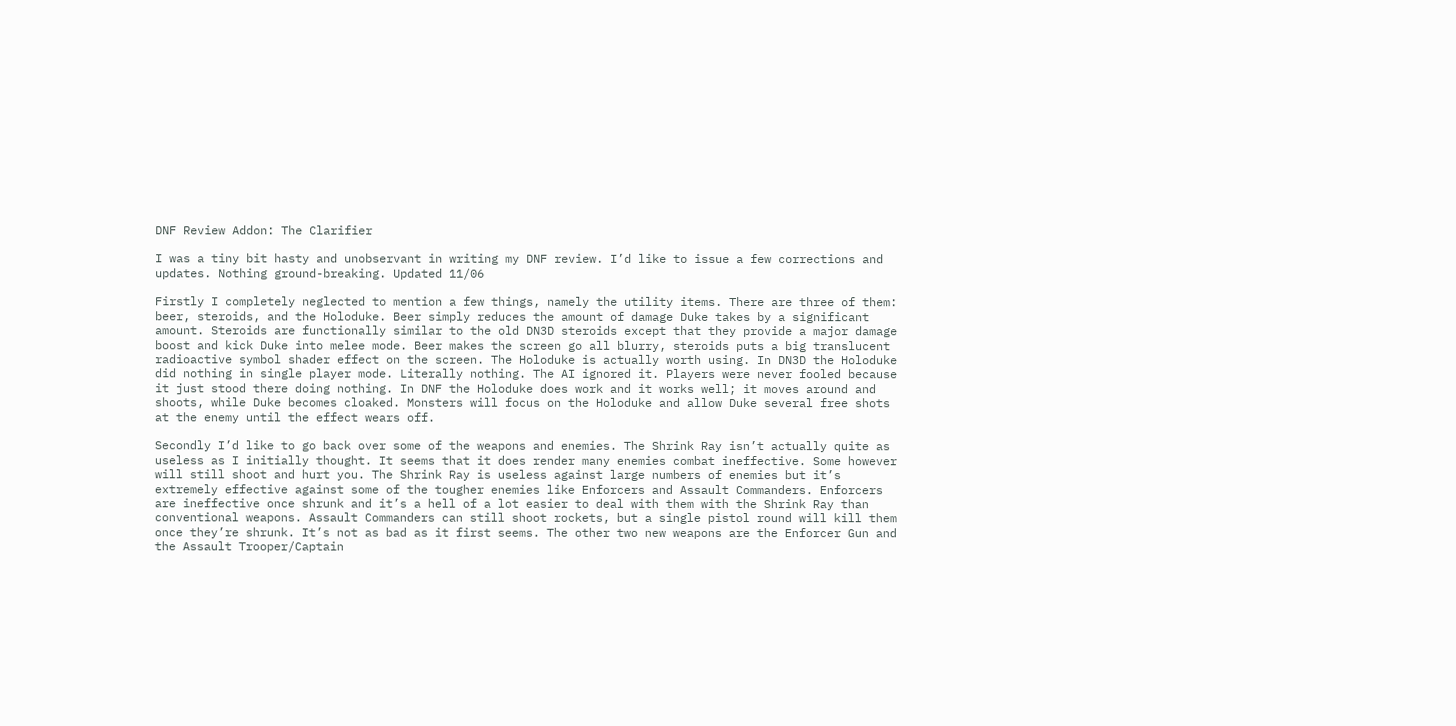DNF Review Addon: The Clarifier

I was a tiny bit hasty and unobservant in writing my DNF review. I’d like to issue a few corrections and updates. Nothing ground-breaking. Updated 11/06

Firstly I completely neglected to mention a few things, namely the utility items. There are three of them: beer, steroids, and the Holoduke. Beer simply reduces the amount of damage Duke takes by a significant amount. Steroids are functionally similar to the old DN3D steroids except that they provide a major damage boost and kick Duke into melee mode. Beer makes the screen go all blurry, steroids puts a big translucent radioactive symbol shader effect on the screen. The Holoduke is actually worth using. In DN3D the Holoduke did nothing in single player mode. Literally nothing. The AI ignored it. Players were never fooled because it just stood there doing nothing. In DNF the Holoduke does work and it works well; it moves around and shoots, while Duke becomes cloaked. Monsters will focus on the Holoduke and allow Duke several free shots at the enemy until the effect wears off.

Secondly I’d like to go back over some of the weapons and enemies. The Shrink Ray isn’t actually quite as useless as I initially thought. It seems that it does render many enemies combat ineffective. Some however will still shoot and hurt you. The Shrink Ray is useless against large numbers of enemies but it’s extremely effective against some of the tougher enemies like Enforcers and Assault Commanders. Enforcers are ineffective once shrunk and it’s a hell of a lot easier to deal with them with the Shrink Ray than conventional weapons. Assault Commanders can still shoot rockets, but a single pistol round will kill them once they’re shrunk. It’s not as bad as it first seems. The other two new weapons are the Enforcer Gun and the Assault Trooper/Captain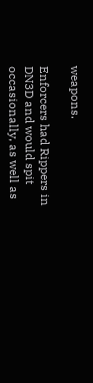weapons.

Enforcers had Rippers in DN3D and would spit occasionally, as well as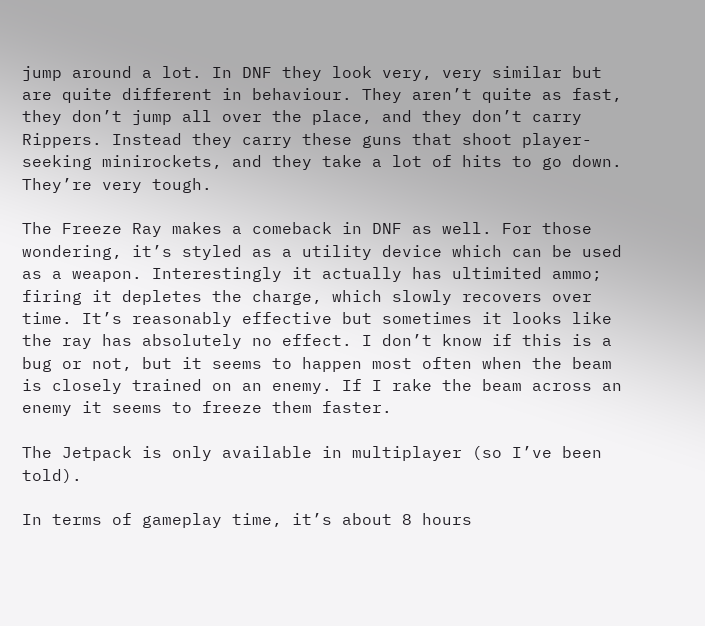jump around a lot. In DNF they look very, very similar but are quite different in behaviour. They aren’t quite as fast, they don’t jump all over the place, and they don’t carry Rippers. Instead they carry these guns that shoot player-seeking minirockets, and they take a lot of hits to go down. They’re very tough.

The Freeze Ray makes a comeback in DNF as well. For those wondering, it’s styled as a utility device which can be used as a weapon. Interestingly it actually has ultimited ammo; firing it depletes the charge, which slowly recovers over time. It’s reasonably effective but sometimes it looks like the ray has absolutely no effect. I don’t know if this is a bug or not, but it seems to happen most often when the beam is closely trained on an enemy. If I rake the beam across an enemy it seems to freeze them faster.

The Jetpack is only available in multiplayer (so I’ve been told).

In terms of gameplay time, it’s about 8 hours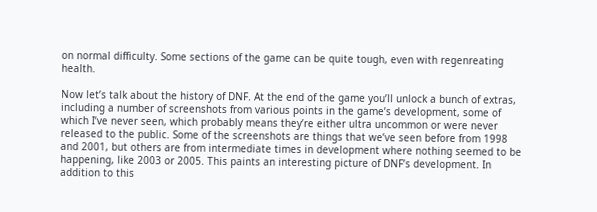on normal difficulty. Some sections of the game can be quite tough, even with regenreating health.

Now let’s talk about the history of DNF. At the end of the game you’ll unlock a bunch of extras, including a number of screenshots from various points in the game’s development, some of which I’ve never seen, which probably means they’re either ultra uncommon or were never released to the public. Some of the screenshots are things that we’ve seen before from 1998 and 2001, but others are from intermediate times in development where nothing seemed to be happening, like 2003 or 2005. This paints an interesting picture of DNF’s development. In addition to this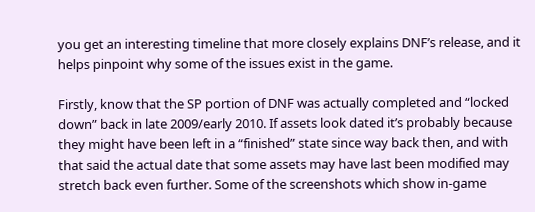you get an interesting timeline that more closely explains DNF’s release, and it helps pinpoint why some of the issues exist in the game.

Firstly, know that the SP portion of DNF was actually completed and “locked down” back in late 2009/early 2010. If assets look dated it’s probably because they might have been left in a “finished” state since way back then, and with that said the actual date that some assets may have last been modified may stretch back even further. Some of the screenshots which show in-game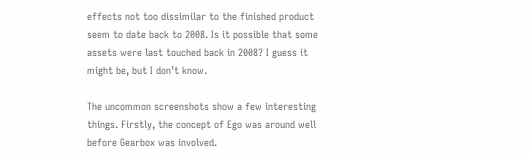effects not too dissimilar to the finished product seem to date back to 2008. Is it possible that some assets were last touched back in 2008? I guess it might be, but I don’t know.

The uncommon screenshots show a few interesting things. Firstly, the concept of Ego was around well before Gearbox was involved.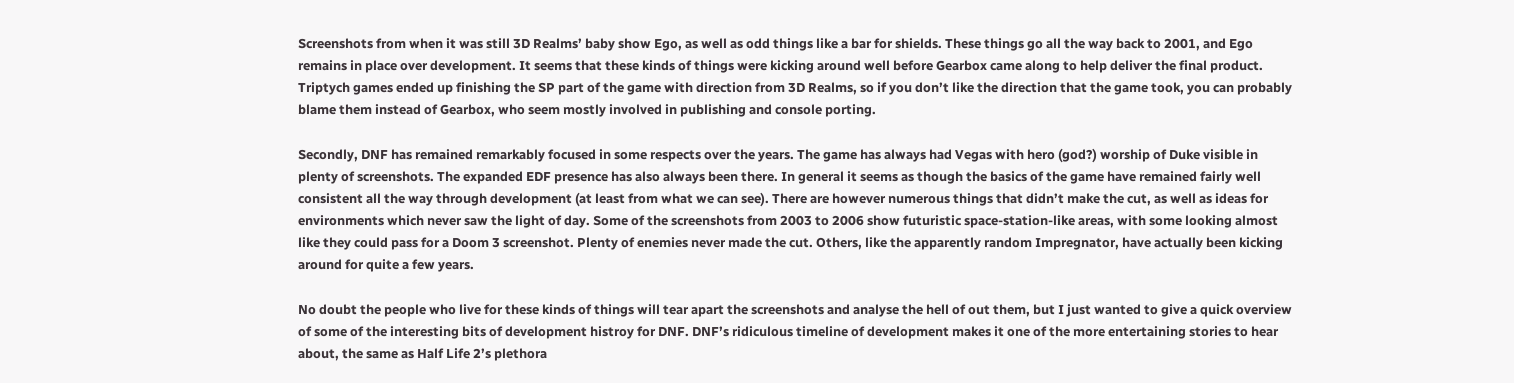Screenshots from when it was still 3D Realms’ baby show Ego, as well as odd things like a bar for shields. These things go all the way back to 2001, and Ego remains in place over development. It seems that these kinds of things were kicking around well before Gearbox came along to help deliver the final product. Triptych games ended up finishing the SP part of the game with direction from 3D Realms, so if you don’t like the direction that the game took, you can probably blame them instead of Gearbox, who seem mostly involved in publishing and console porting.

Secondly, DNF has remained remarkably focused in some respects over the years. The game has always had Vegas with hero (god?) worship of Duke visible in plenty of screenshots. The expanded EDF presence has also always been there. In general it seems as though the basics of the game have remained fairly well consistent all the way through development (at least from what we can see). There are however numerous things that didn’t make the cut, as well as ideas for environments which never saw the light of day. Some of the screenshots from 2003 to 2006 show futuristic space-station-like areas, with some looking almost like they could pass for a Doom 3 screenshot. Plenty of enemies never made the cut. Others, like the apparently random Impregnator, have actually been kicking around for quite a few years.

No doubt the people who live for these kinds of things will tear apart the screenshots and analyse the hell of out them, but I just wanted to give a quick overview of some of the interesting bits of development histroy for DNF. DNF’s ridiculous timeline of development makes it one of the more entertaining stories to hear about, the same as Half Life 2’s plethora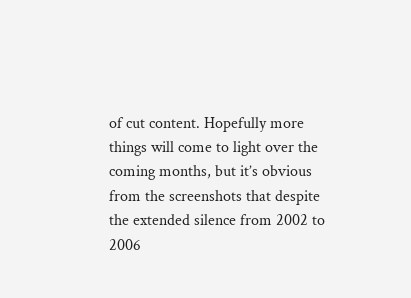of cut content. Hopefully more things will come to light over the coming months, but it’s obvious from the screenshots that despite the extended silence from 2002 to 2006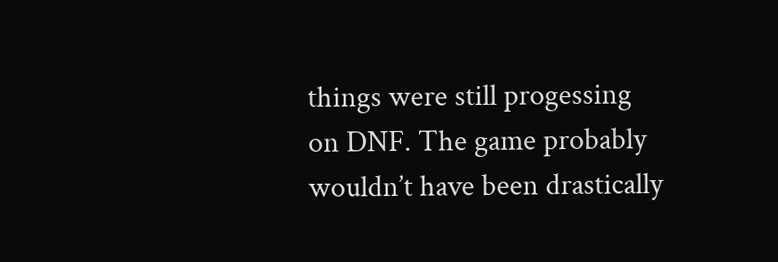things were still progessing on DNF. The game probably wouldn’t have been drastically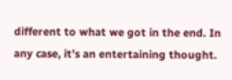different to what we got in the end. In any case, it’s an entertaining thought.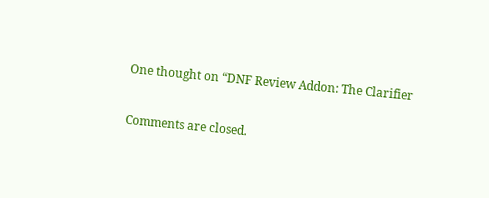One thought on “DNF Review Addon: The Clarifier

Comments are closed.